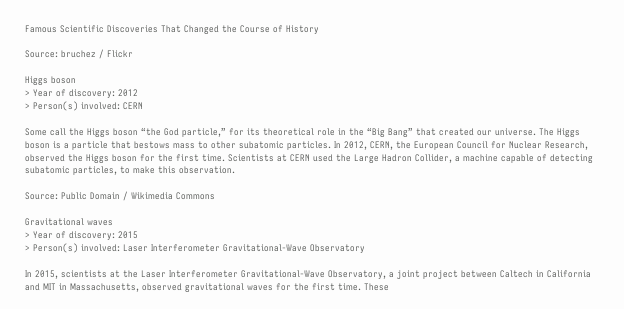Famous Scientific Discoveries That Changed the Course of History

Source: bruchez / Flickr

Higgs boson
> Year of discovery: 2012
> Person(s) involved: CERN

Some call the Higgs boson “the God particle,” for its theoretical role in the “Big Bang” that created our universe. The Higgs boson is a particle that bestows mass to other subatomic particles. In 2012, CERN, the European Council for Nuclear Research, observed the Higgs boson for the first time. Scientists at CERN used the Large Hadron Collider, a machine capable of detecting subatomic particles, to make this observation.

Source: Public Domain / Wikimedia Commons

Gravitational waves
> Year of discovery: 2015
> Person(s) involved: Laser Interferometer Gravitational-Wave Observatory

In 2015, scientists at the Laser Interferometer Gravitational-Wave Observatory, a joint project between Caltech in California and MIT in Massachusetts, observed gravitational waves for the first time. These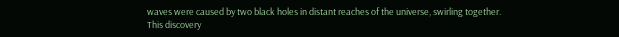waves were caused by two black holes in distant reaches of the universe, swirling together. This discovery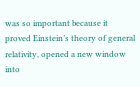was so important because it proved Einstein’s theory of general relativity, opened a new window into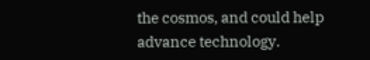the cosmos, and could help advance technology.